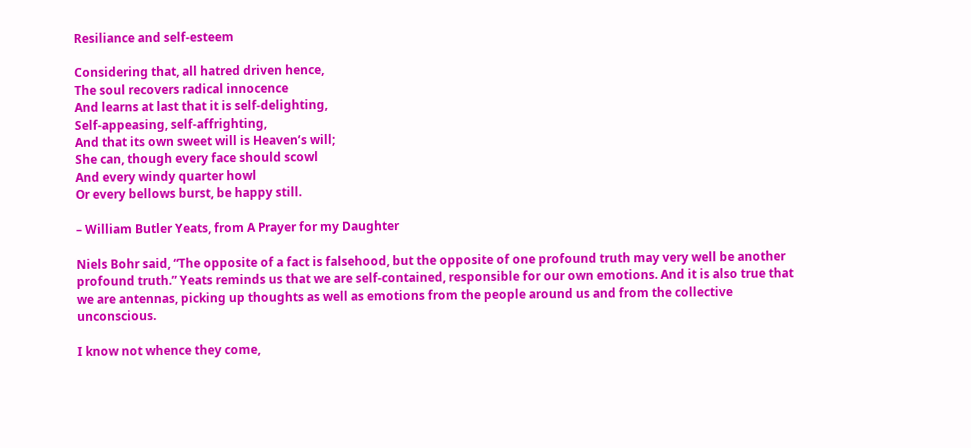Resiliance and self-esteem

Considering that, all hatred driven hence,
The soul recovers radical innocence
And learns at last that it is self-delighting,
Self-appeasing, self-affrighting,
And that its own sweet will is Heaven’s will;
She can, though every face should scowl
And every windy quarter howl
Or every bellows burst, be happy still.

– William Butler Yeats, from A Prayer for my Daughter

Niels Bohr said, “The opposite of a fact is falsehood, but the opposite of one profound truth may very well be another profound truth.” Yeats reminds us that we are self-contained, responsible for our own emotions. And it is also true that we are antennas, picking up thoughts as well as emotions from the people around us and from the collective unconscious.

I know not whence they come,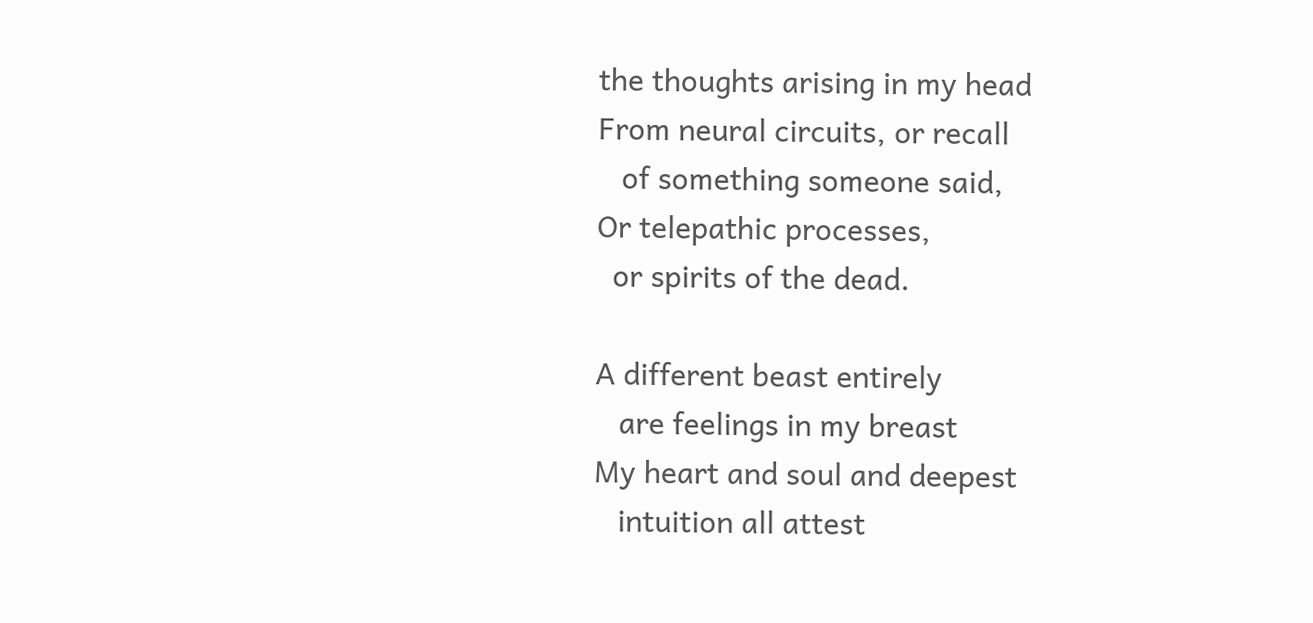the thoughts arising in my head
From neural circuits, or recall
   of something someone said,
Or telepathic processes,
  or spirits of the dead.

A different beast entirely
   are feelings in my breast
My heart and soul and deepest
   intuition all attest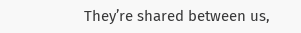They’re shared between us,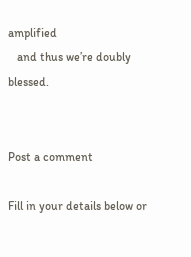amplified
   and thus we’re doubly blessed.


Post a comment

Fill in your details below or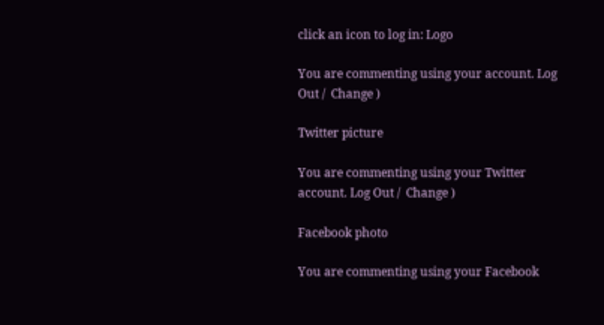click an icon to log in: Logo

You are commenting using your account. Log Out /  Change )

Twitter picture

You are commenting using your Twitter account. Log Out /  Change )

Facebook photo

You are commenting using your Facebook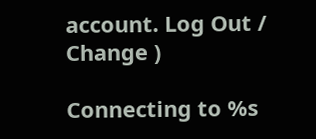account. Log Out /  Change )

Connecting to %s